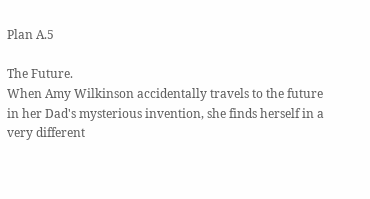Plan A.5

The Future.
When Amy Wilkinson accidentally travels to the future in her Dad's mysterious invention, she finds herself in a very different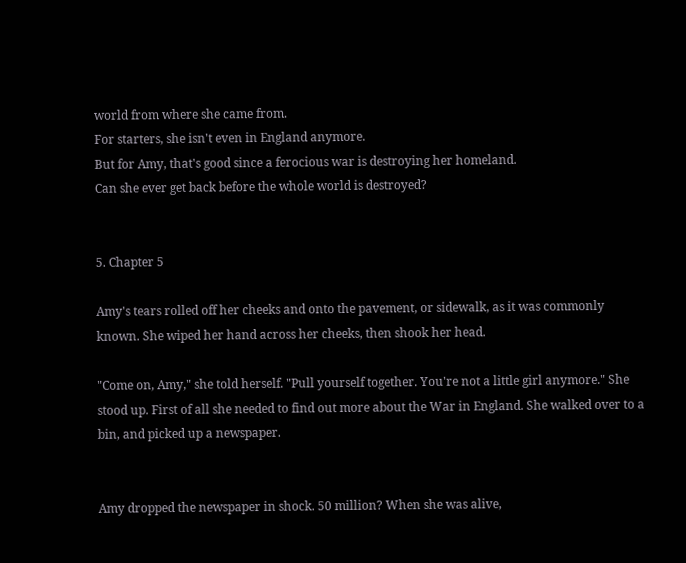world from where she came from.
For starters, she isn't even in England anymore.
But for Amy, that's good since a ferocious war is destroying her homeland.
Can she ever get back before the whole world is destroyed?


5. Chapter 5

Amy's tears rolled off her cheeks and onto the pavement, or sidewalk, as it was commonly known. She wiped her hand across her cheeks, then shook her head.

"Come on, Amy," she told herself. "Pull yourself together. You're not a little girl anymore." She stood up. First of all she needed to find out more about the War in England. She walked over to a bin, and picked up a newspaper.


Amy dropped the newspaper in shock. 50 million? When she was alive,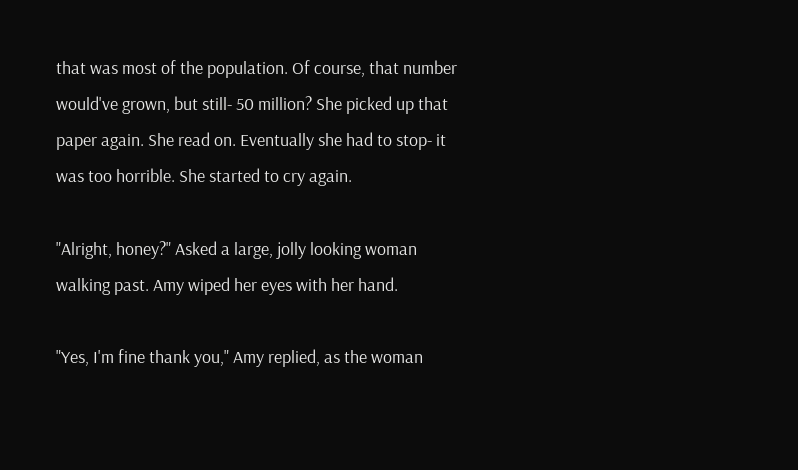that was most of the population. Of course, that number would've grown, but still- 50 million? She picked up that paper again. She read on. Eventually she had to stop- it was too horrible. She started to cry again.

"Alright, honey?" Asked a large, jolly looking woman walking past. Amy wiped her eyes with her hand.

"Yes, I'm fine thank you," Amy replied, as the woman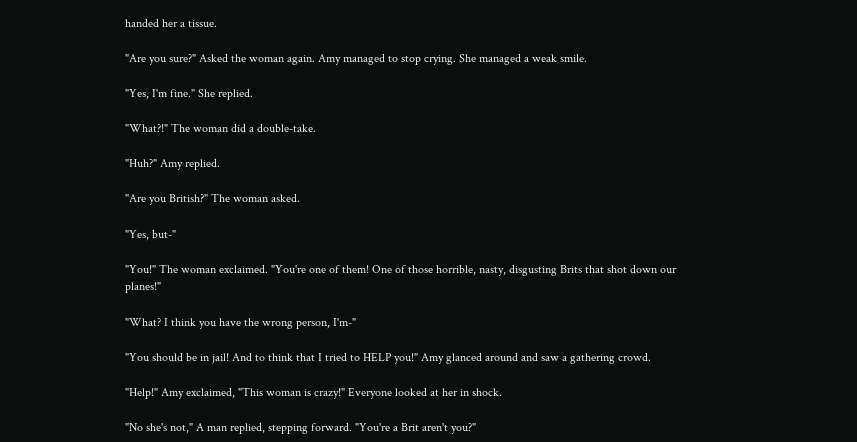handed her a tissue.

"Are you sure?" Asked the woman again. Amy managed to stop crying. She managed a weak smile.

"Yes, I'm fine." She replied.

"What?!" The woman did a double-take.

"Huh?" Amy replied.

"Are you British?" The woman asked.

"Yes, but-"

"You!" The woman exclaimed. "You're one of them! One of those horrible, nasty, disgusting Brits that shot down our planes!"

"What? I think you have the wrong person, I'm-"

"You should be in jail! And to think that I tried to HELP you!" Amy glanced around and saw a gathering crowd.

"Help!" Amy exclaimed, "This woman is crazy!" Everyone looked at her in shock.

"No she's not," A man replied, stepping forward. "You're a Brit aren't you?"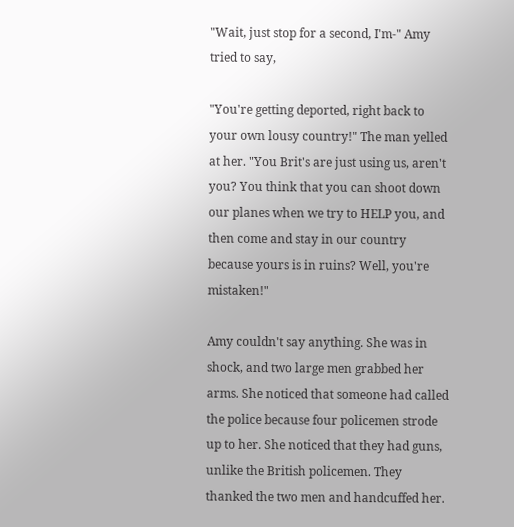"Wait, just stop for a second, I'm-" Amy tried to say,

"You're getting deported, right back to your own lousy country!" The man yelled at her. "You Brit's are just using us, aren't you? You think that you can shoot down our planes when we try to HELP you, and then come and stay in our country because yours is in ruins? Well, you're mistaken!"

Amy couldn't say anything. She was in shock, and two large men grabbed her arms. She noticed that someone had called the police because four policemen strode up to her. She noticed that they had guns, unlike the British policemen. They thanked the two men and handcuffed her.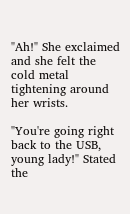"Ah!" She exclaimed and she felt the cold metal tightening around her wrists.

"You're going right back to the USB, young lady!" Stated the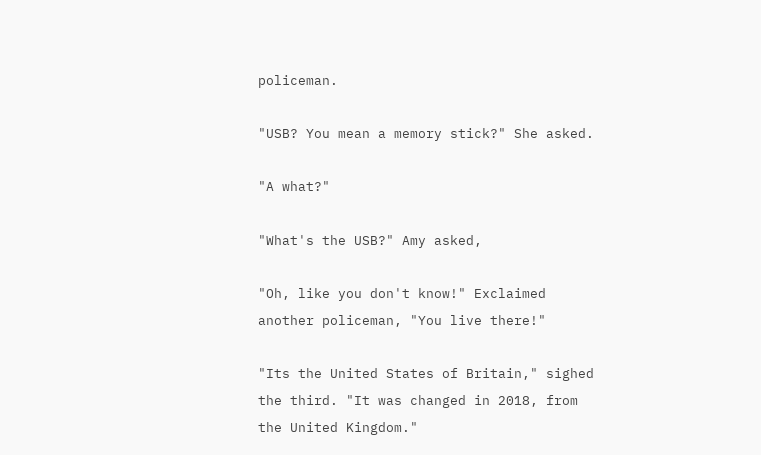policeman.

"USB? You mean a memory stick?" She asked.

"A what?"

"What's the USB?" Amy asked,

"Oh, like you don't know!" Exclaimed another policeman, "You live there!"

"Its the United States of Britain," sighed the third. "It was changed in 2018, from the United Kingdom."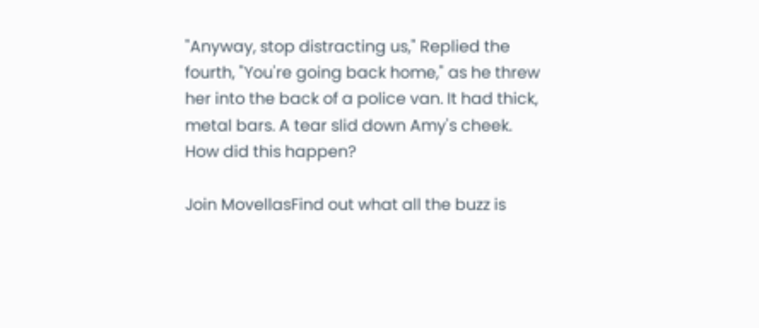"Anyway, stop distracting us," Replied the fourth, "You're going back home," as he threw her into the back of a police van. It had thick, metal bars. A tear slid down Amy's cheek. How did this happen?

Join MovellasFind out what all the buzz is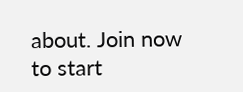about. Join now to start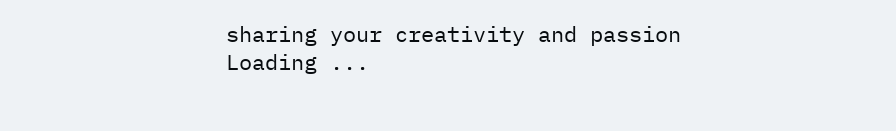sharing your creativity and passion
Loading ...